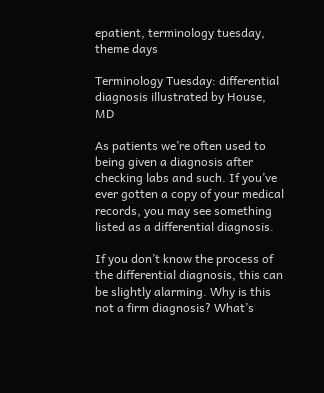epatient, terminology tuesday, theme days

Terminology Tuesday: differential diagnosis illustrated by House, MD

As patients we’re often used to being given a diagnosis after checking labs and such. If you’ve ever gotten a copy of your medical records, you may see something listed as a differential diagnosis.

If you don’t know the process of the differential diagnosis, this can be slightly alarming. Why is this not a firm diagnosis? What’s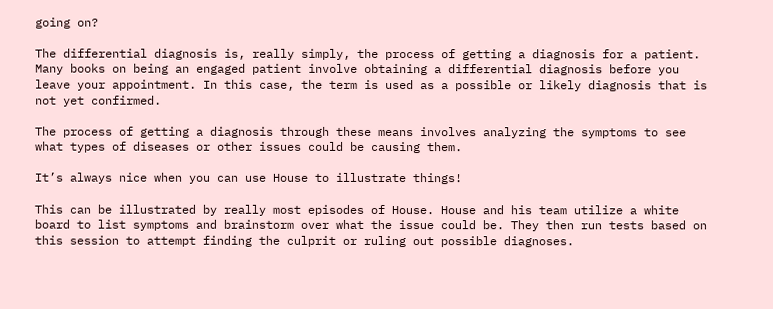going on?

The differential diagnosis is, really simply, the process of getting a diagnosis for a patient. Many books on being an engaged patient involve obtaining a differential diagnosis before you leave your appointment. In this case, the term is used as a possible or likely diagnosis that is not yet confirmed.

The process of getting a diagnosis through these means involves analyzing the symptoms to see what types of diseases or other issues could be causing them.

It’s always nice when you can use House to illustrate things!

This can be illustrated by really most episodes of House. House and his team utilize a white board to list symptoms and brainstorm over what the issue could be. They then run tests based on this session to attempt finding the culprit or ruling out possible diagnoses.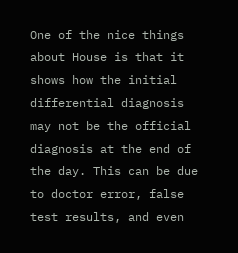One of the nice things about House is that it shows how the initial differential diagnosis may not be the official diagnosis at the end of the day. This can be due to doctor error, false test results, and even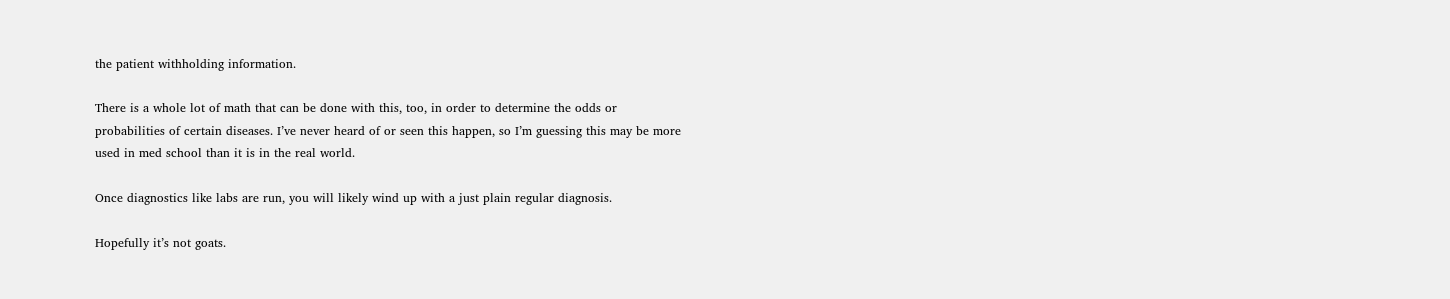the patient withholding information.

There is a whole lot of math that can be done with this, too, in order to determine the odds or probabilities of certain diseases. I’ve never heard of or seen this happen, so I’m guessing this may be more used in med school than it is in the real world.

Once diagnostics like labs are run, you will likely wind up with a just plain regular diagnosis.

Hopefully it’s not goats.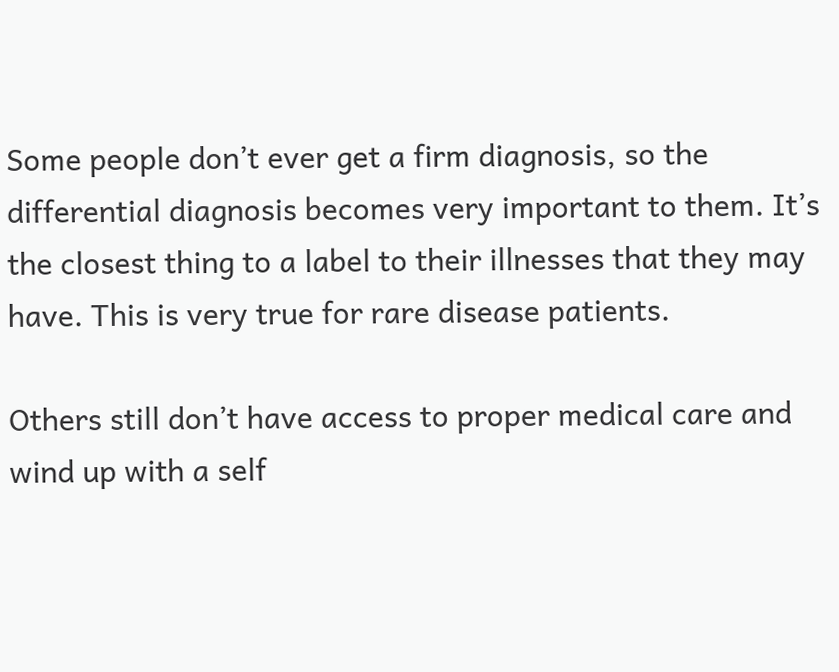Some people don’t ever get a firm diagnosis, so the differential diagnosis becomes very important to them. It’s the closest thing to a label to their illnesses that they may have. This is very true for rare disease patients.

Others still don’t have access to proper medical care and wind up with a self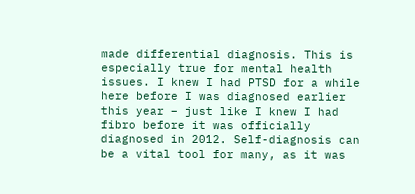made differential diagnosis. This is especially true for mental health issues. I knew I had PTSD for a while here before I was diagnosed earlier this year – just like I knew I had fibro before it was officially diagnosed in 2012. Self-diagnosis can be a vital tool for many, as it was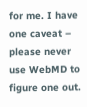for me. I have one caveat – please never use WebMD to figure one out.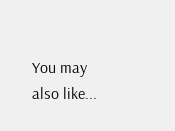You may also like...